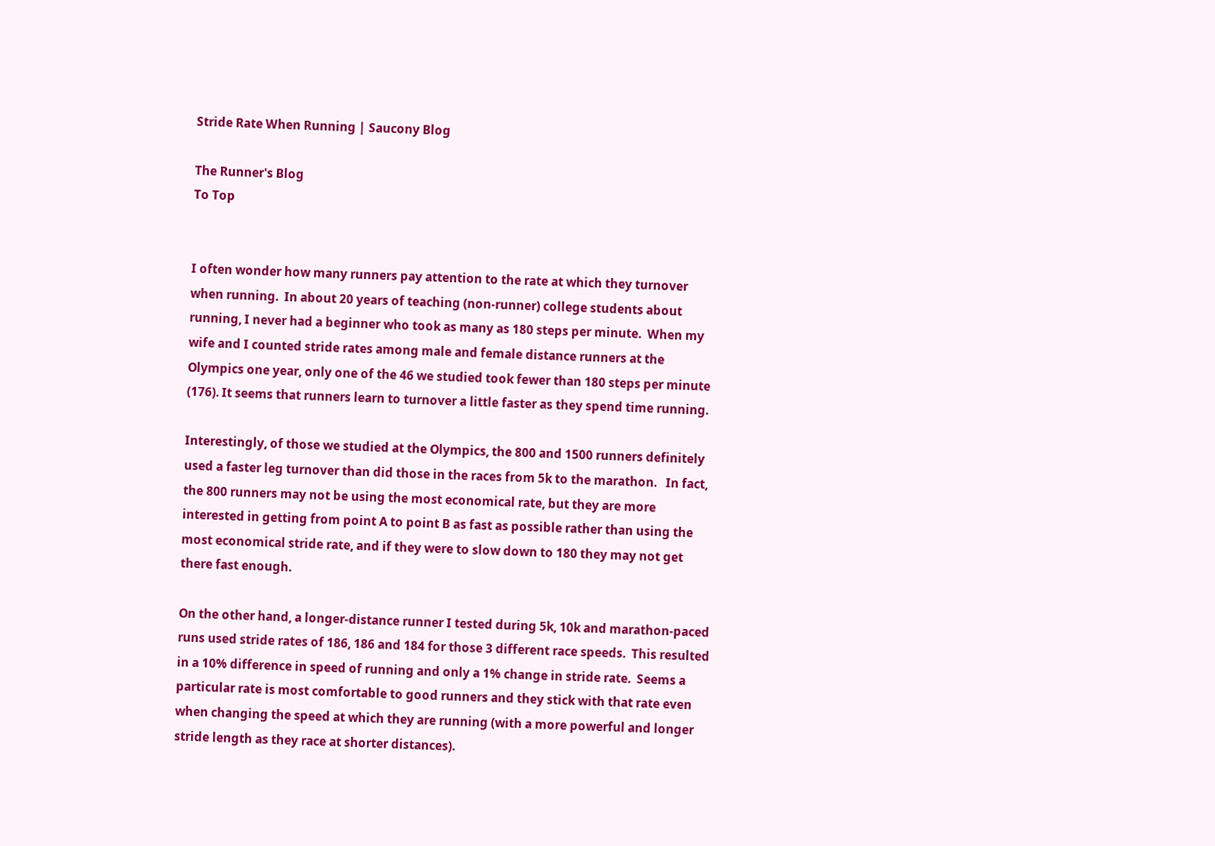Stride Rate When Running | Saucony Blog

The Runner's Blog
To Top


I often wonder how many runners pay attention to the rate at which they turnover when running.  In about 20 years of teaching (non-runner) college students about running, I never had a beginner who took as many as 180 steps per minute.  When my wife and I counted stride rates among male and female distance runners at the Olympics one year, only one of the 46 we studied took fewer than 180 steps per minute (176). It seems that runners learn to turnover a little faster as they spend time running.

Interestingly, of those we studied at the Olympics, the 800 and 1500 runners definitely used a faster leg turnover than did those in the races from 5k to the marathon.   In fact, the 800 runners may not be using the most economical rate, but they are more interested in getting from point A to point B as fast as possible rather than using the most economical stride rate, and if they were to slow down to 180 they may not get there fast enough.

On the other hand, a longer-distance runner I tested during 5k, 10k and marathon-paced runs used stride rates of 186, 186 and 184 for those 3 different race speeds.  This resulted in a 10% difference in speed of running and only a 1% change in stride rate.  Seems a particular rate is most comfortable to good runners and they stick with that rate even when changing the speed at which they are running (with a more powerful and longer stride length as they race at shorter distances).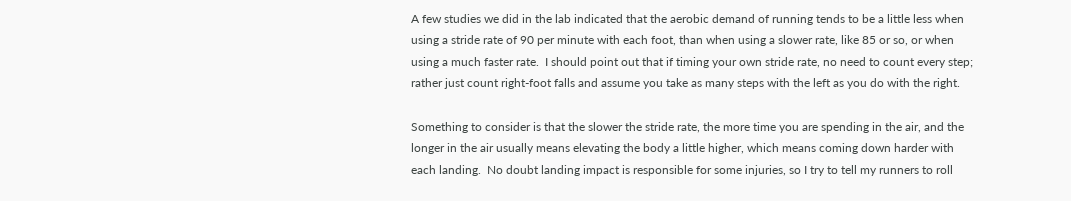A few studies we did in the lab indicated that the aerobic demand of running tends to be a little less when using a stride rate of 90 per minute with each foot, than when using a slower rate, like 85 or so, or when using a much faster rate.  I should point out that if timing your own stride rate, no need to count every step; rather just count right-foot falls and assume you take as many steps with the left as you do with the right.

Something to consider is that the slower the stride rate, the more time you are spending in the air, and the longer in the air usually means elevating the body a little higher, which means coming down harder with each landing.  No doubt landing impact is responsible for some injuries, so I try to tell my runners to roll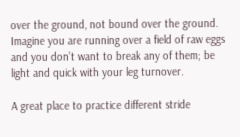over the ground, not bound over the ground.  Imagine you are running over a field of raw eggs and you don’t want to break any of them; be light and quick with your leg turnover.

A great place to practice different stride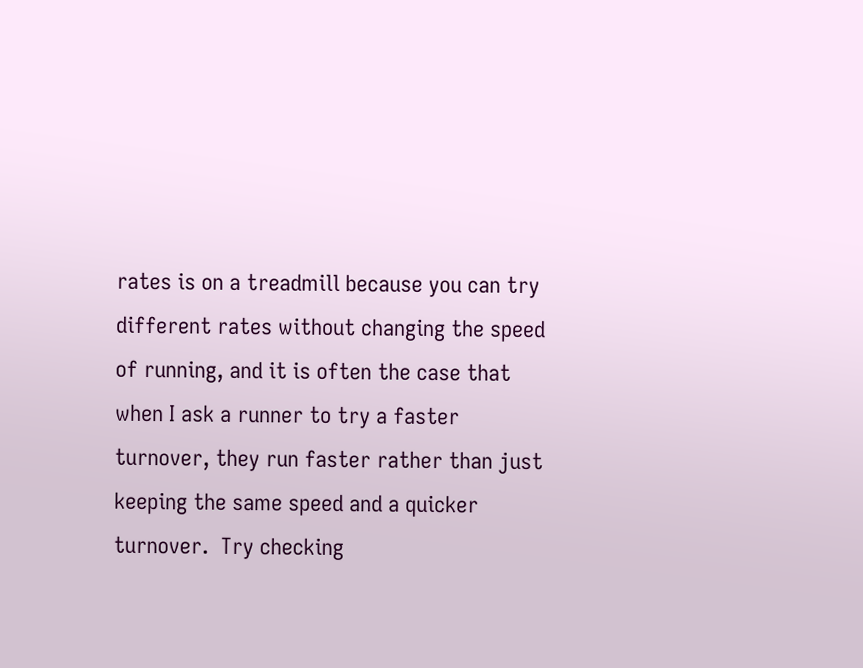rates is on a treadmill because you can try different rates without changing the speed of running, and it is often the case that when I ask a runner to try a faster turnover, they run faster rather than just keeping the same speed and a quicker turnover.  Try checking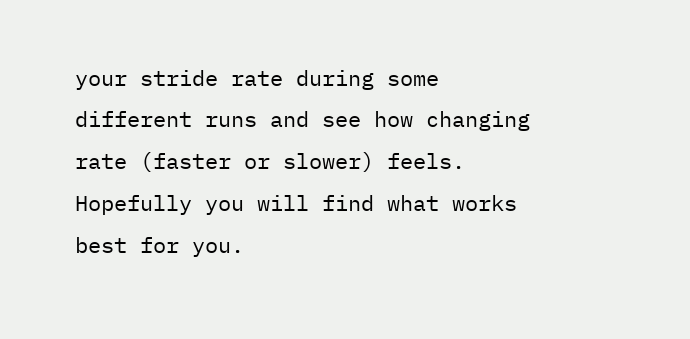your stride rate during some different runs and see how changing rate (faster or slower) feels.  Hopefully you will find what works best for you.